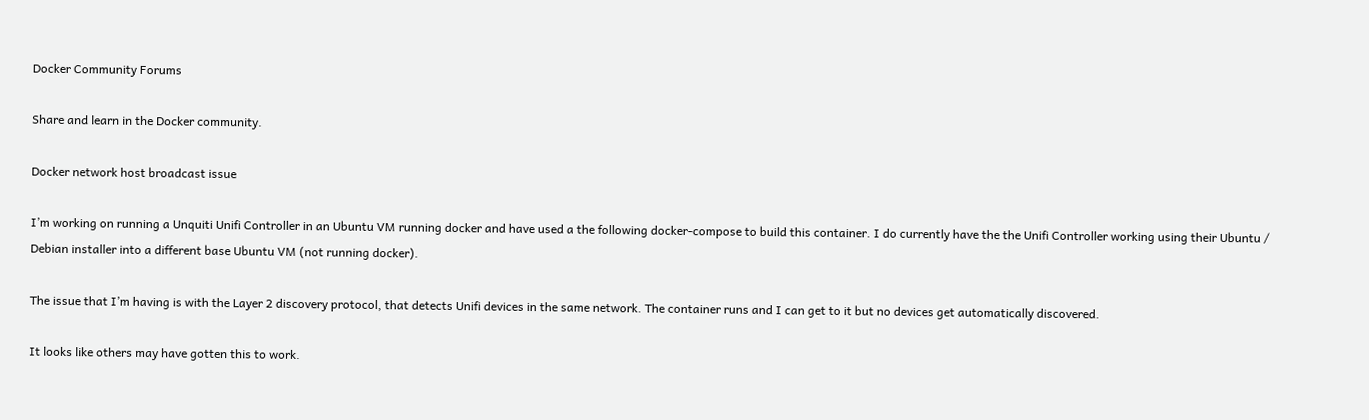Docker Community Forums

Share and learn in the Docker community.

Docker network host broadcast issue

I’m working on running a Unquiti Unifi Controller in an Ubuntu VM running docker and have used a the following docker-compose to build this container. I do currently have the the Unifi Controller working using their Ubuntu / Debian installer into a different base Ubuntu VM (not running docker).

The issue that I’m having is with the Layer 2 discovery protocol, that detects Unifi devices in the same network. The container runs and I can get to it but no devices get automatically discovered.

It looks like others may have gotten this to work.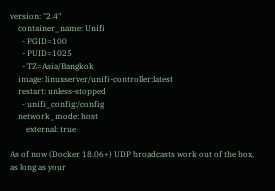version: "2.4"
    container_name: Unifi
      - PGID=100
      - PUID=1025
      - TZ=Asia/Bangkok
    image: linuxserver/unifi-controller:latest
    restart: unless-stopped
      - unifi_config:/config
    network_mode: host
        external: true

As of now (Docker 18.06+) UDP broadcasts work out of the box, as long as your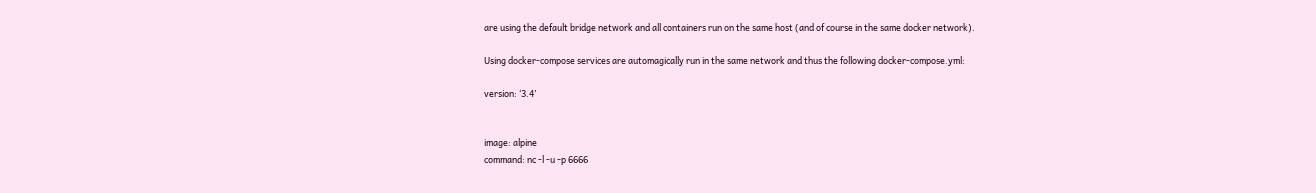are using the default bridge network and all containers run on the same host (and of course in the same docker network).

Using docker-compose services are automagically run in the same network and thus the following docker-compose.yml:

version: ‘3.4’


image: alpine
command: nc -l -u -p 6666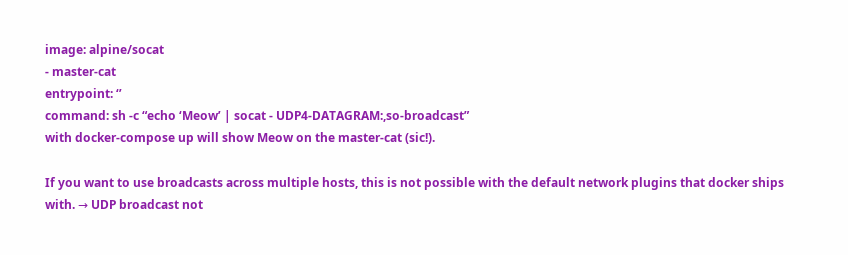image: alpine/socat
- master-cat
entrypoint: ‘’
command: sh -c “echo ‘Meow’ | socat - UDP4-DATAGRAM:,so-broadcast”
with docker-compose up will show Meow on the master-cat (sic!).

If you want to use broadcasts across multiple hosts, this is not possible with the default network plugins that docker ships with. → UDP broadcast not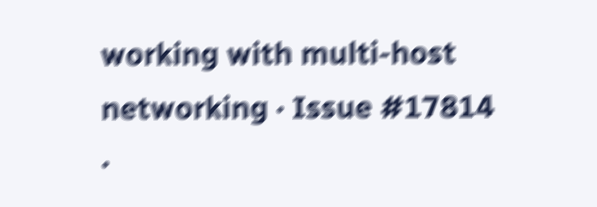working with multi-host networking · Issue #17814 ·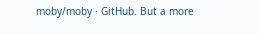moby/moby · GitHub. But a more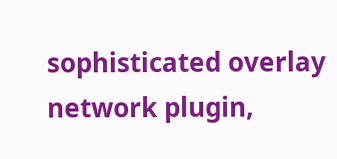sophisticated overlay network plugin,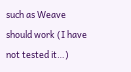such as Weave should work (I have not tested it…)